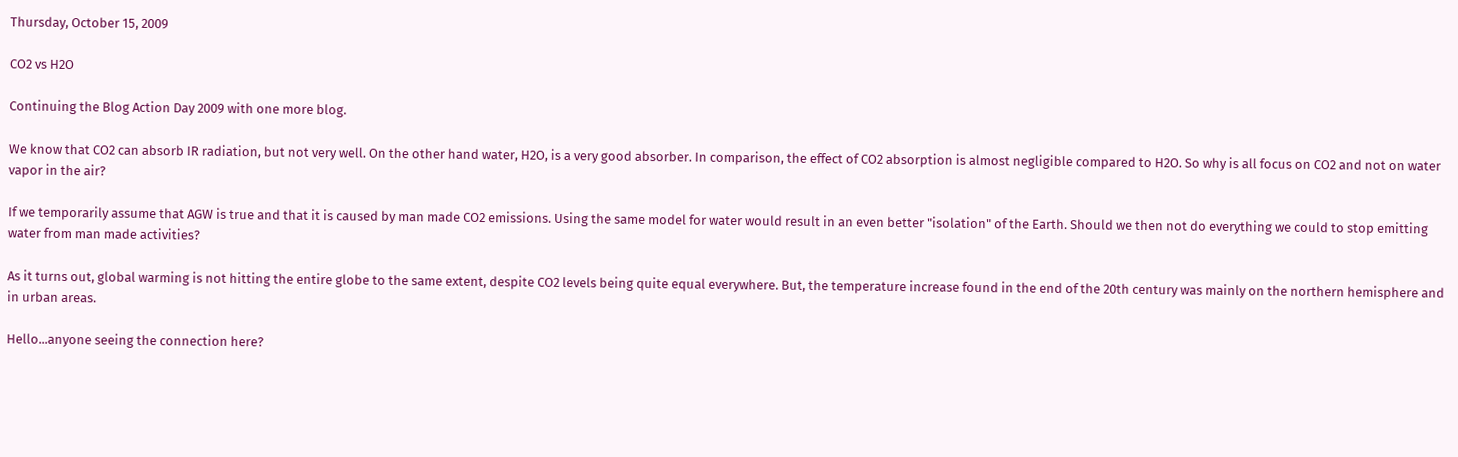Thursday, October 15, 2009

CO2 vs H2O

Continuing the Blog Action Day 2009 with one more blog.

We know that CO2 can absorb IR radiation, but not very well. On the other hand water, H2O, is a very good absorber. In comparison, the effect of CO2 absorption is almost negligible compared to H2O. So why is all focus on CO2 and not on water vapor in the air?

If we temporarily assume that AGW is true and that it is caused by man made CO2 emissions. Using the same model for water would result in an even better "isolation" of the Earth. Should we then not do everything we could to stop emitting water from man made activities?

As it turns out, global warming is not hitting the entire globe to the same extent, despite CO2 levels being quite equal everywhere. But, the temperature increase found in the end of the 20th century was mainly on the northern hemisphere and in urban areas.

Hello...anyone seeing the connection here?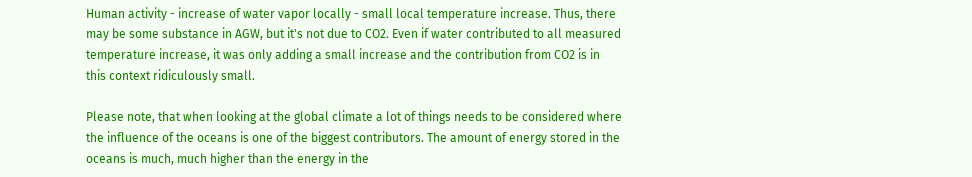Human activity - increase of water vapor locally - small local temperature increase. Thus, there may be some substance in AGW, but it's not due to CO2. Even if water contributed to all measured temperature increase, it was only adding a small increase and the contribution from CO2 is in this context ridiculously small.

Please note, that when looking at the global climate a lot of things needs to be considered where the influence of the oceans is one of the biggest contributors. The amount of energy stored in the oceans is much, much higher than the energy in the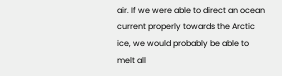air. If we were able to direct an ocean current properly towards the Arctic ice, we would probably be able to melt all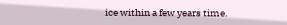ice within a few years time.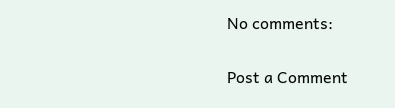No comments:

Post a Comment